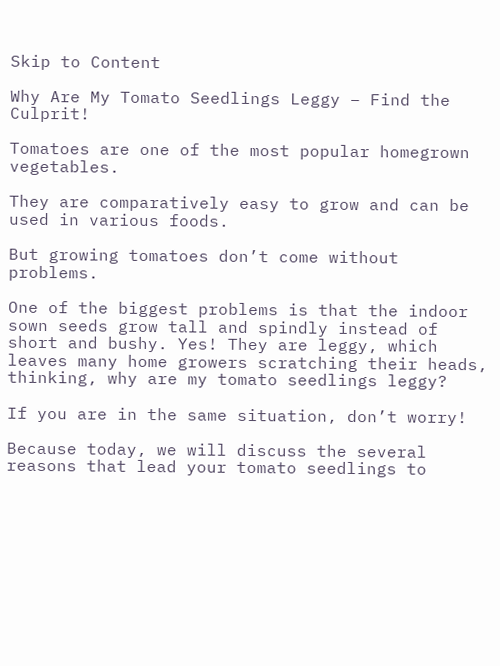Skip to Content

Why Are My Tomato Seedlings Leggy – Find the Culprit!

Tomatoes are one of the most popular homegrown vegetables.

They are comparatively easy to grow and can be used in various foods.

But growing tomatoes don’t come without problems.

One of the biggest problems is that the indoor sown seeds grow tall and spindly instead of short and bushy. Yes! They are leggy, which leaves many home growers scratching their heads, thinking, why are my tomato seedlings leggy?

If you are in the same situation, don’t worry!

Because today, we will discuss the several reasons that lead your tomato seedlings to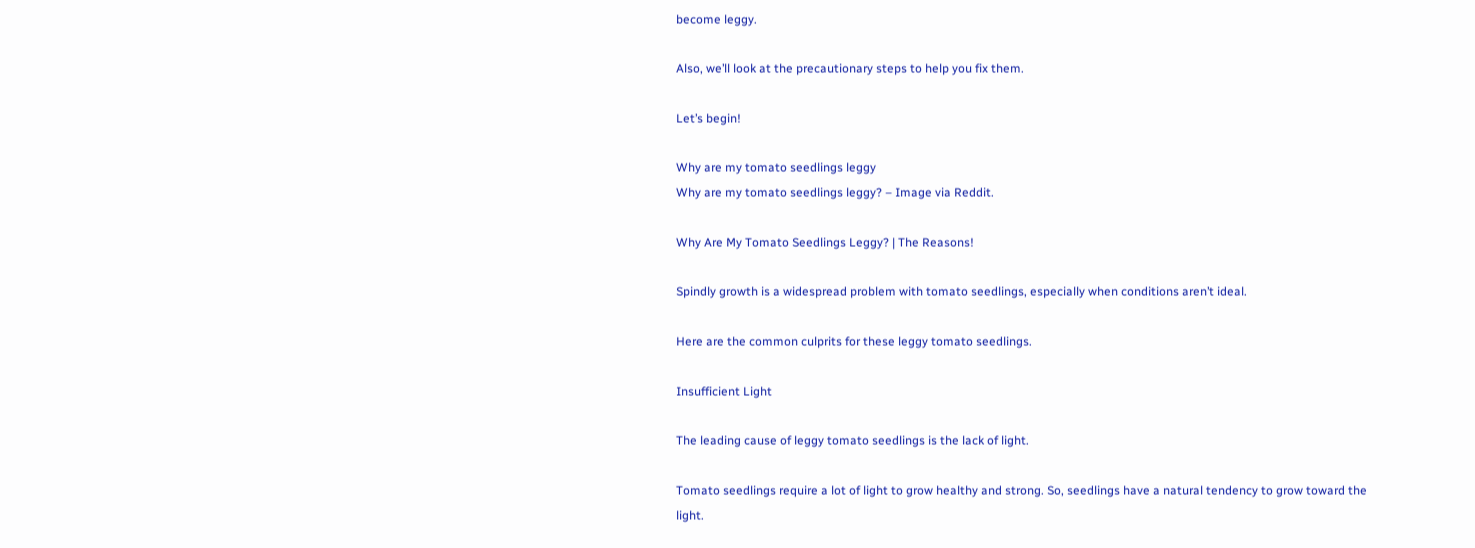become leggy.

Also, we’ll look at the precautionary steps to help you fix them.

Let’s begin!

Why are my tomato seedlings leggy
Why are my tomato seedlings leggy? – Image via Reddit.

Why Are My Tomato Seedlings Leggy? | The Reasons!

Spindly growth is a widespread problem with tomato seedlings, especially when conditions aren’t ideal.

Here are the common culprits for these leggy tomato seedlings.

Insufficient Light

The leading cause of leggy tomato seedlings is the lack of light.

Tomato seedlings require a lot of light to grow healthy and strong. So, seedlings have a natural tendency to grow toward the light.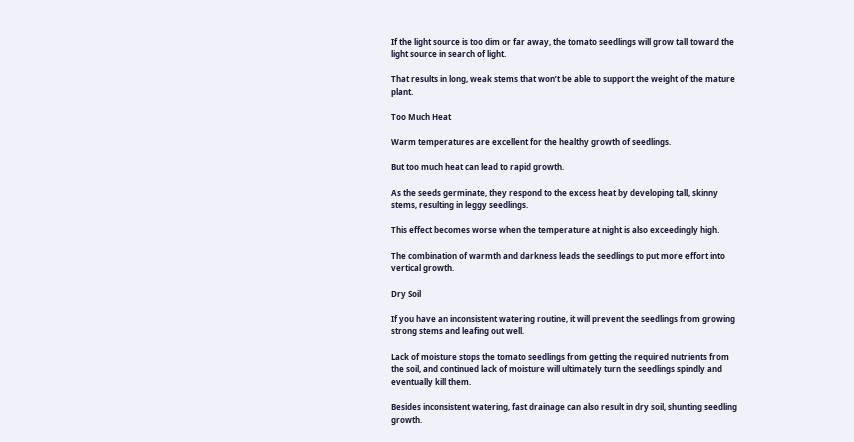If the light source is too dim or far away, the tomato seedlings will grow tall toward the light source in search of light.

That results in long, weak stems that won’t be able to support the weight of the mature plant.

Too Much Heat

Warm temperatures are excellent for the healthy growth of seedlings.

But too much heat can lead to rapid growth.

As the seeds germinate, they respond to the excess heat by developing tall, skinny stems, resulting in leggy seedlings.

This effect becomes worse when the temperature at night is also exceedingly high.

The combination of warmth and darkness leads the seedlings to put more effort into vertical growth.

Dry Soil

If you have an inconsistent watering routine, it will prevent the seedlings from growing strong stems and leafing out well.

Lack of moisture stops the tomato seedlings from getting the required nutrients from the soil, and continued lack of moisture will ultimately turn the seedlings spindly and eventually kill them.

Besides inconsistent watering, fast drainage can also result in dry soil, shunting seedling growth.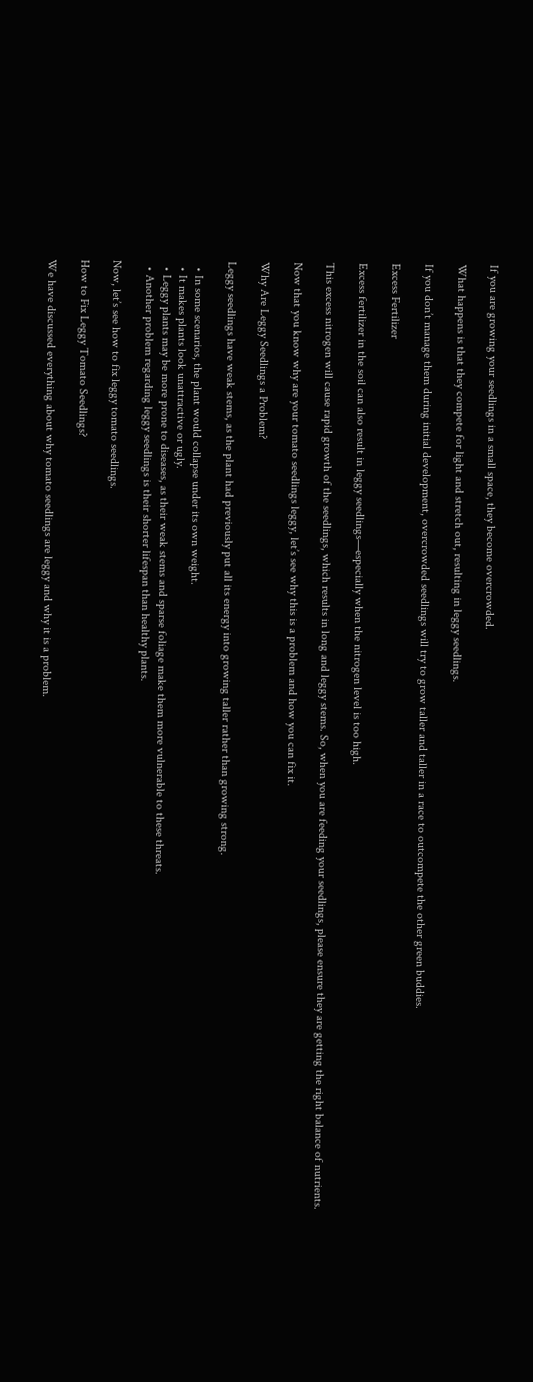If you are growing your seedlings in a small space, they become overcrowded.

What happens is that they compete for light and stretch out, resulting in leggy seedlings.

If you don’t manage them during initial development, overcrowded seedlings will try to grow taller and taller in a race to outcompete the other green buddies.

Excess Fertilizer

Excess fertilizer in the soil can also result in leggy seedlings—especially when the nitrogen level is too high.

This excess nitrogen will cause rapid growth of the seedlings, which results in long and leggy stems. So, when you are feeding your seedlings, please ensure they are getting the right balance of nutrients.

Now that you know why are your tomato seedlings leggy, let’s see why this is a problem and how you can fix it.

Why Are Leggy Seedlings a Problem?

Leggy seedlings have weak stems, as the plant had previously put all its energy into growing taller rather than growing strong.

  • In some scenarios, the plant would collapse under its own weight.
  • It makes plants look unattractive or ugly.
  • Leggy plants may be more prone to diseases, as their weak stems and sparse foliage make them more vulnerable to these threats.
  • Another problem regarding leggy seedlings is their shorter lifespan than healthy plants.

Now, let’s see how to fix leggy tomato seedlings.

How to Fix Leggy Tomato Seedlings?

We have discussed everything about why tomato seedlings are leggy and why it is a problem.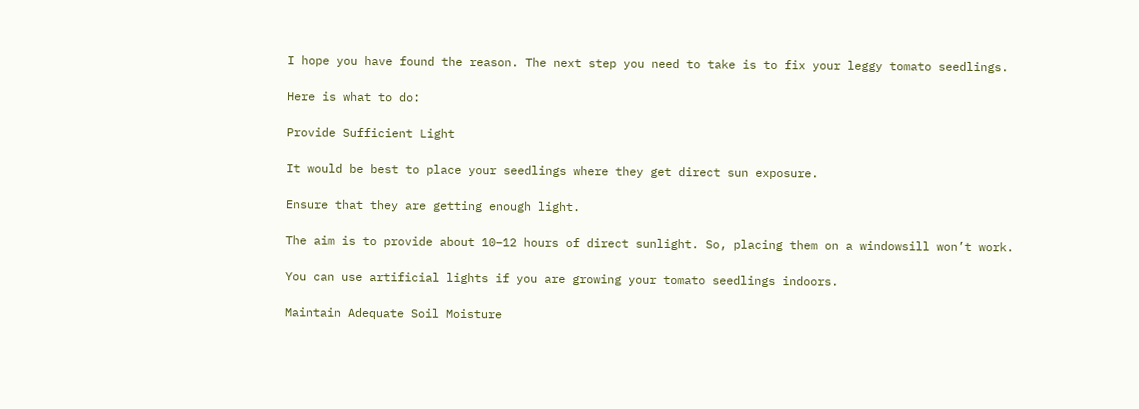I hope you have found the reason. The next step you need to take is to fix your leggy tomato seedlings.

Here is what to do:

Provide Sufficient Light

It would be best to place your seedlings where they get direct sun exposure.

Ensure that they are getting enough light.

The aim is to provide about 10–12 hours of direct sunlight. So, placing them on a windowsill won’t work.

You can use artificial lights if you are growing your tomato seedlings indoors.

Maintain Adequate Soil Moisture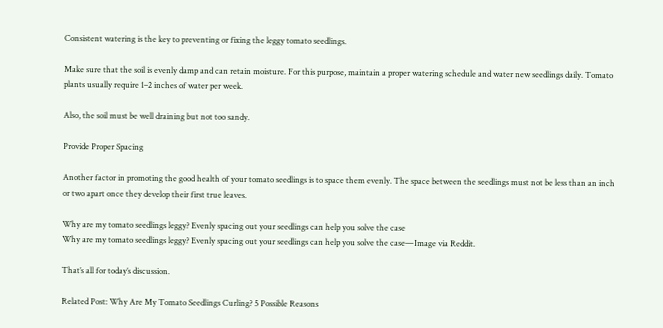Consistent watering is the key to preventing or fixing the leggy tomato seedlings.

Make sure that the soil is evenly damp and can retain moisture. For this purpose, maintain a proper watering schedule and water new seedlings daily. Tomato plants usually require 1–2 inches of water per week.

Also, the soil must be well draining but not too sandy.

Provide Proper Spacing

Another factor in promoting the good health of your tomato seedlings is to space them evenly. The space between the seedlings must not be less than an inch or two apart once they develop their first true leaves.

Why are my tomato seedlings leggy? Evenly spacing out your seedlings can help you solve the case
Why are my tomato seedlings leggy? Evenly spacing out your seedlings can help you solve the case—Image via Reddit.

That’s all for today’s discussion.

Related Post: Why Are My Tomato Seedlings Curling? 5 Possible Reasons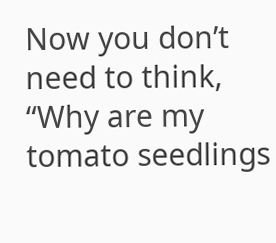Now you don’t need to think, “Why are my tomato seedlings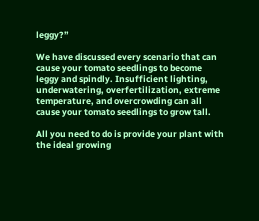leggy?”

We have discussed every scenario that can cause your tomato seedlings to become leggy and spindly. Insufficient lighting, underwatering, overfertilization, extreme temperature, and overcrowding can all cause your tomato seedlings to grow tall.

All you need to do is provide your plant with the ideal growing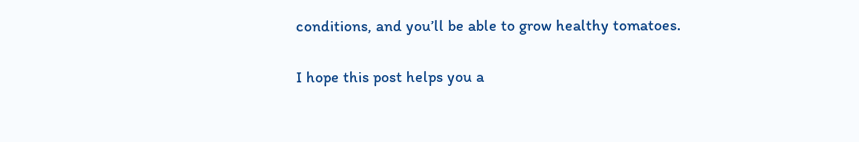conditions, and you’ll be able to grow healthy tomatoes.

I hope this post helps you a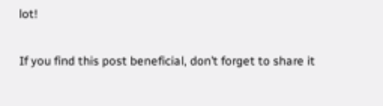lot!

If you find this post beneficial, don’t forget to share it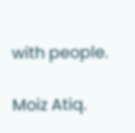with people.

Moiz Atiq.